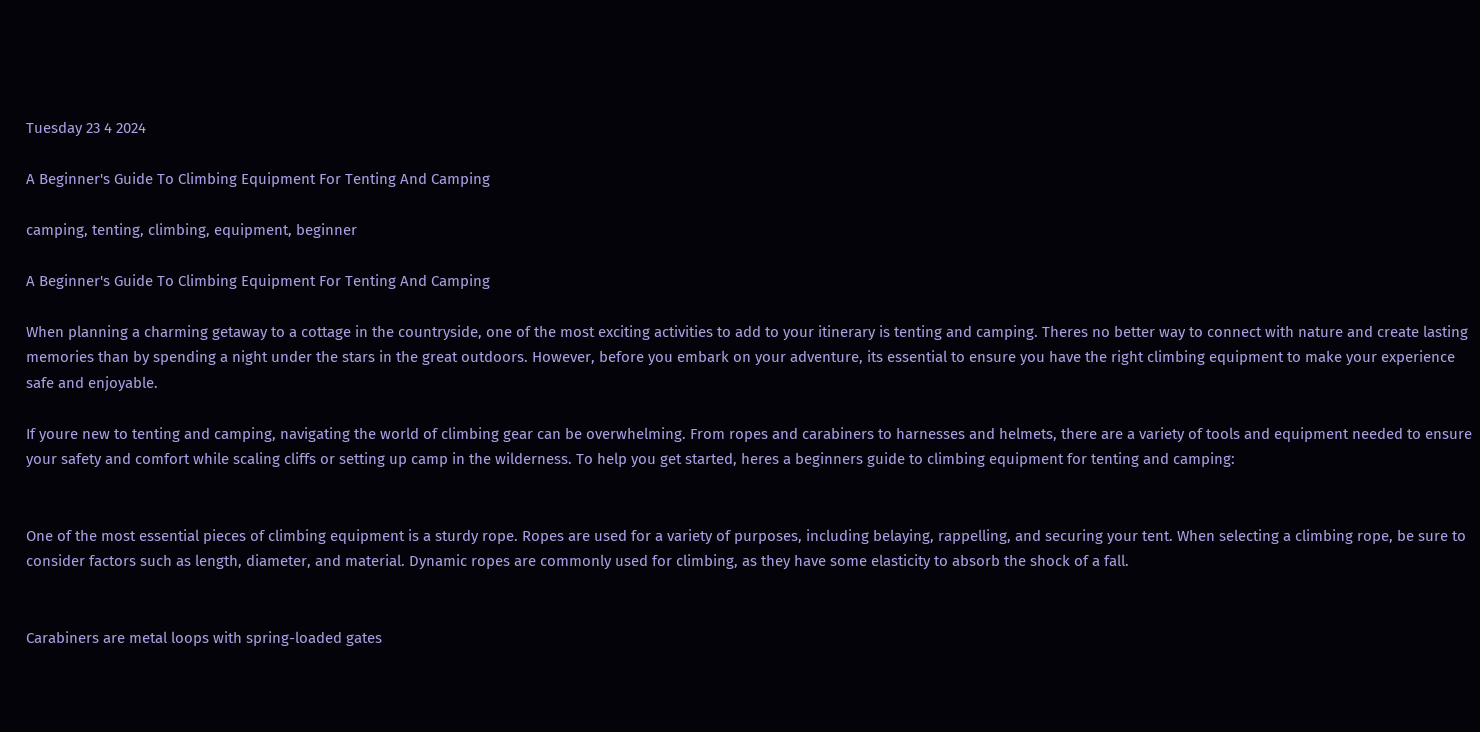Tuesday 23 4 2024

A Beginner's Guide To Climbing Equipment For Tenting And Camping

camping, tenting, climbing, equipment, beginner

A Beginner's Guide To Climbing Equipment For Tenting And Camping

When planning a charming getaway to a cottage in the countryside, one of the most exciting activities to add to your itinerary is tenting and camping. Theres no better way to connect with nature and create lasting memories than by spending a night under the stars in the great outdoors. However, before you embark on your adventure, its essential to ensure you have the right climbing equipment to make your experience safe and enjoyable.

If youre new to tenting and camping, navigating the world of climbing gear can be overwhelming. From ropes and carabiners to harnesses and helmets, there are a variety of tools and equipment needed to ensure your safety and comfort while scaling cliffs or setting up camp in the wilderness. To help you get started, heres a beginners guide to climbing equipment for tenting and camping:


One of the most essential pieces of climbing equipment is a sturdy rope. Ropes are used for a variety of purposes, including belaying, rappelling, and securing your tent. When selecting a climbing rope, be sure to consider factors such as length, diameter, and material. Dynamic ropes are commonly used for climbing, as they have some elasticity to absorb the shock of a fall.


Carabiners are metal loops with spring-loaded gates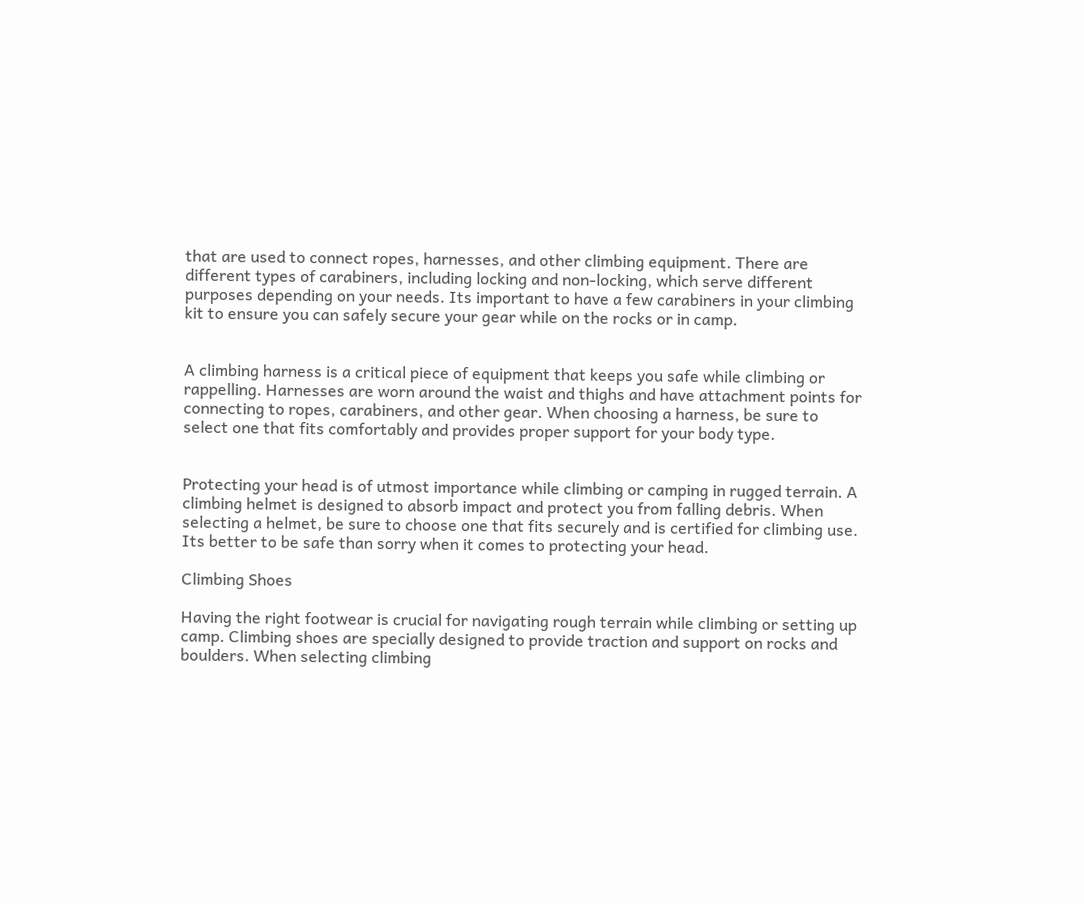that are used to connect ropes, harnesses, and other climbing equipment. There are different types of carabiners, including locking and non-locking, which serve different purposes depending on your needs. Its important to have a few carabiners in your climbing kit to ensure you can safely secure your gear while on the rocks or in camp.


A climbing harness is a critical piece of equipment that keeps you safe while climbing or rappelling. Harnesses are worn around the waist and thighs and have attachment points for connecting to ropes, carabiners, and other gear. When choosing a harness, be sure to select one that fits comfortably and provides proper support for your body type.


Protecting your head is of utmost importance while climbing or camping in rugged terrain. A climbing helmet is designed to absorb impact and protect you from falling debris. When selecting a helmet, be sure to choose one that fits securely and is certified for climbing use. Its better to be safe than sorry when it comes to protecting your head.

Climbing Shoes

Having the right footwear is crucial for navigating rough terrain while climbing or setting up camp. Climbing shoes are specially designed to provide traction and support on rocks and boulders. When selecting climbing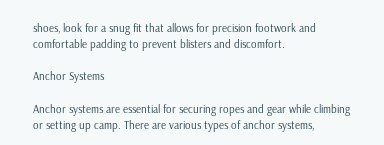shoes, look for a snug fit that allows for precision footwork and comfortable padding to prevent blisters and discomfort.

Anchor Systems

Anchor systems are essential for securing ropes and gear while climbing or setting up camp. There are various types of anchor systems,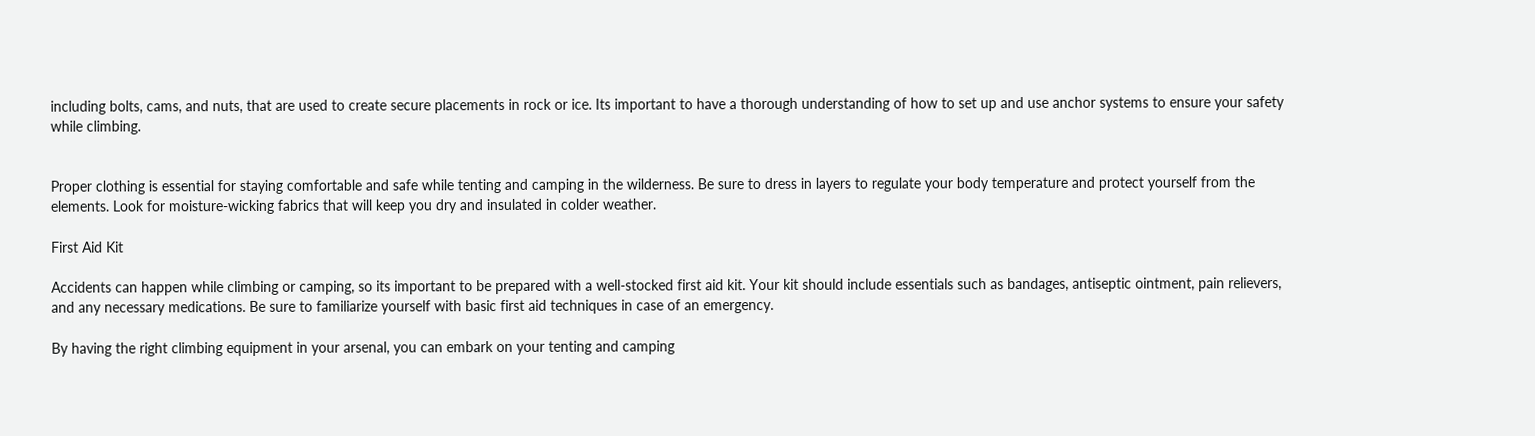including bolts, cams, and nuts, that are used to create secure placements in rock or ice. Its important to have a thorough understanding of how to set up and use anchor systems to ensure your safety while climbing.


Proper clothing is essential for staying comfortable and safe while tenting and camping in the wilderness. Be sure to dress in layers to regulate your body temperature and protect yourself from the elements. Look for moisture-wicking fabrics that will keep you dry and insulated in colder weather.

First Aid Kit

Accidents can happen while climbing or camping, so its important to be prepared with a well-stocked first aid kit. Your kit should include essentials such as bandages, antiseptic ointment, pain relievers, and any necessary medications. Be sure to familiarize yourself with basic first aid techniques in case of an emergency.

By having the right climbing equipment in your arsenal, you can embark on your tenting and camping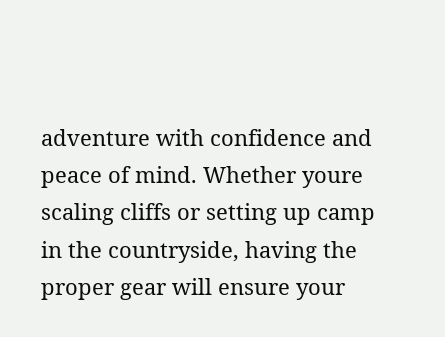adventure with confidence and peace of mind. Whether youre scaling cliffs or setting up camp in the countryside, having the proper gear will ensure your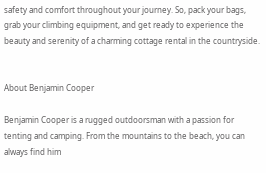safety and comfort throughout your journey. So, pack your bags, grab your climbing equipment, and get ready to experience the beauty and serenity of a charming cottage rental in the countryside.


About Benjamin Cooper

Benjamin Cooper is a rugged outdoorsman with a passion for tenting and camping. From the mountains to the beach, you can always find him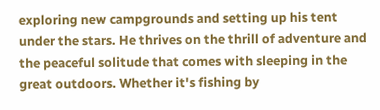exploring new campgrounds and setting up his tent under the stars. He thrives on the thrill of adventure and the peaceful solitude that comes with sleeping in the great outdoors. Whether it's fishing by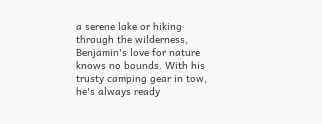a serene lake or hiking through the wilderness, Benjamin's love for nature knows no bounds. With his trusty camping gear in tow, he's always ready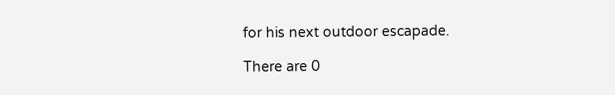for his next outdoor escapade.

There are 0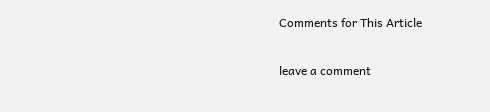Comments for This Article

leave a comment